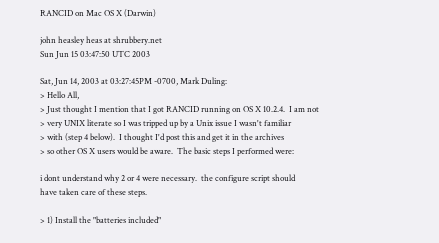RANCID on Mac OS X (Darwin)

john heasley heas at shrubbery.net
Sun Jun 15 03:47:50 UTC 2003

Sat, Jun 14, 2003 at 03:27:45PM -0700, Mark Duling:
> Hello All,
> Just thought I mention that I got RANCID running on OS X 10.2.4.  I am not
> very UNIX literate so I was tripped up by a Unix issue I wasn't familiar
> with (step 4 below).  I thought I'd post this and get it in the archives
> so other OS X users would be aware.  The basic steps I performed were:

i dont understand why 2 or 4 were necessary.  the configure script should
have taken care of these steps.

> 1) Install the "batteries included"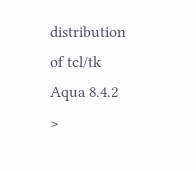distribution of tcl/tk Aqua 8.4.2
>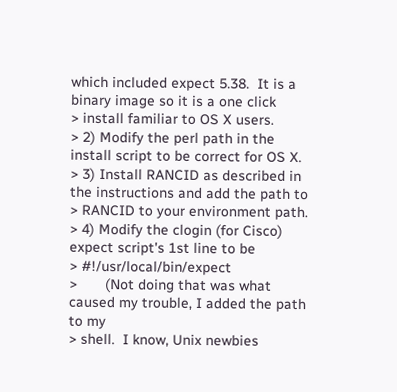which included expect 5.38.  It is a binary image so it is a one click
> install familiar to OS X users.
> 2) Modify the perl path in the install script to be correct for OS X.
> 3) Install RANCID as described in the instructions and add the path to
> RANCID to your environment path.
> 4) Modify the clogin (for Cisco) expect script's 1st line to be
> #!/usr/local/bin/expect
>       (Not doing that was what caused my trouble, I added the path to my
> shell.  I know, Unix newbies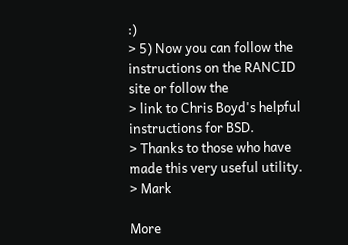:)
> 5) Now you can follow the instructions on the RANCID site or follow the
> link to Chris Boyd's helpful instructions for BSD.
> Thanks to those who have made this very useful utility.
> Mark

More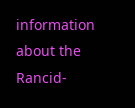information about the Rancid-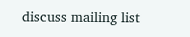discuss mailing list